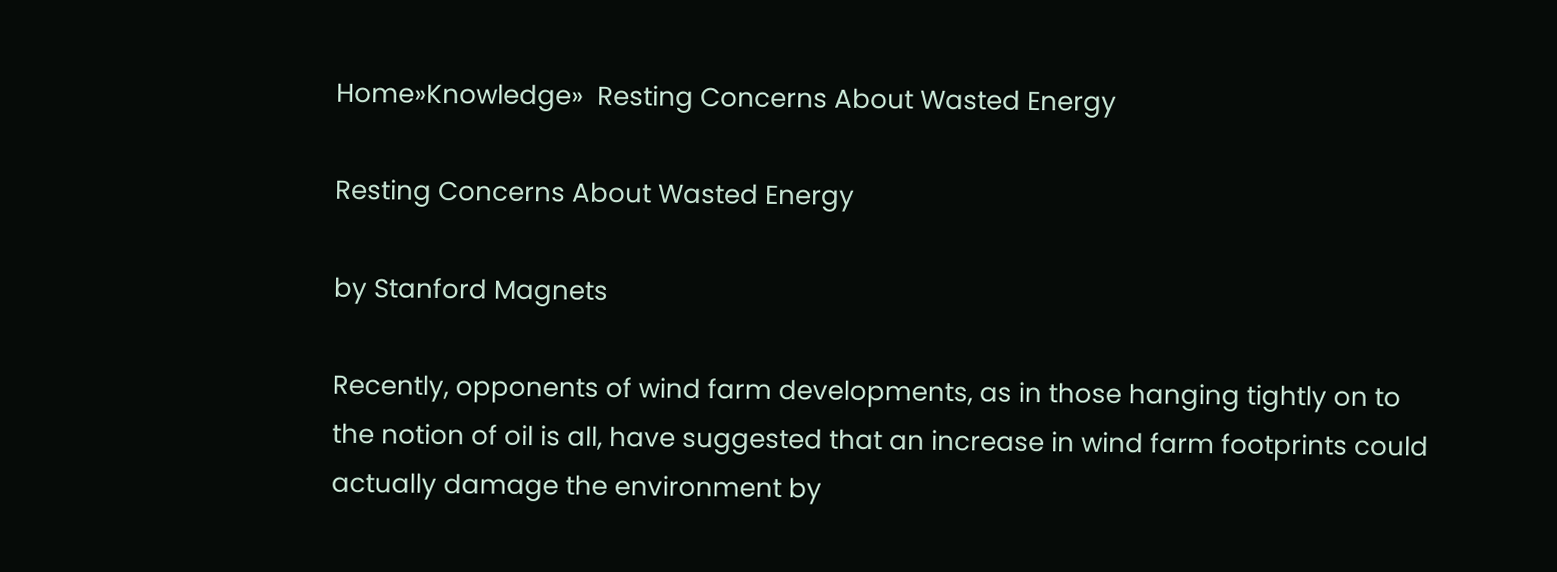Home»Knowledge»  Resting Concerns About Wasted Energy

Resting Concerns About Wasted Energy

by Stanford Magnets

Recently, opponents of wind farm developments, as in those hanging tightly on to the notion of oil is all, have suggested that an increase in wind farm footprints could actually damage the environment by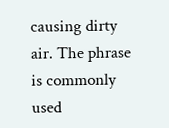causing dirty air. The phrase is commonly used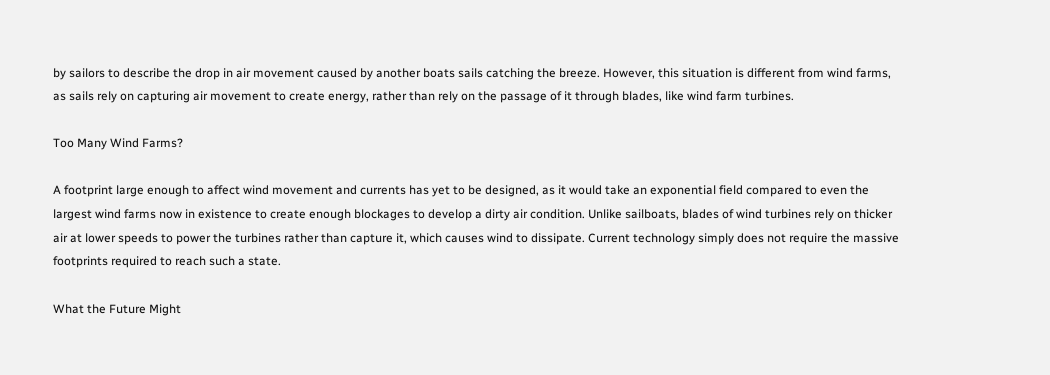by sailors to describe the drop in air movement caused by another boats sails catching the breeze. However, this situation is different from wind farms, as sails rely on capturing air movement to create energy, rather than rely on the passage of it through blades, like wind farm turbines.

Too Many Wind Farms?

A footprint large enough to affect wind movement and currents has yet to be designed, as it would take an exponential field compared to even the largest wind farms now in existence to create enough blockages to develop a dirty air condition. Unlike sailboats, blades of wind turbines rely on thicker air at lower speeds to power the turbines rather than capture it, which causes wind to dissipate. Current technology simply does not require the massive footprints required to reach such a state.

What the Future Might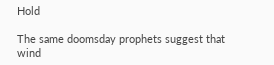Hold

The same doomsday prophets suggest that wind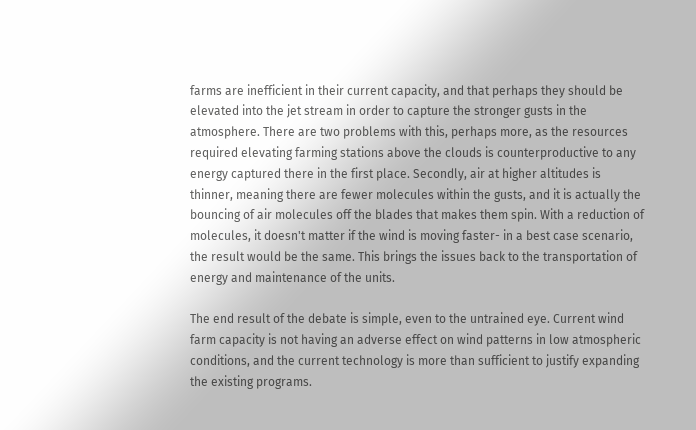farms are inefficient in their current capacity, and that perhaps they should be elevated into the jet stream in order to capture the stronger gusts in the atmosphere. There are two problems with this, perhaps more, as the resources required elevating farming stations above the clouds is counterproductive to any energy captured there in the first place. Secondly, air at higher altitudes is thinner, meaning there are fewer molecules within the gusts, and it is actually the bouncing of air molecules off the blades that makes them spin. With a reduction of molecules, it doesn't matter if the wind is moving faster- in a best case scenario, the result would be the same. This brings the issues back to the transportation of energy and maintenance of the units.

The end result of the debate is simple, even to the untrained eye. Current wind farm capacity is not having an adverse effect on wind patterns in low atmospheric conditions, and the current technology is more than sufficient to justify expanding the existing programs.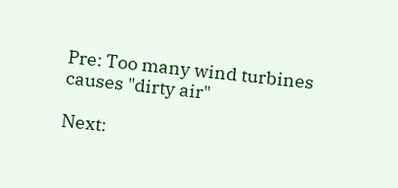Pre: Too many wind turbines causes "dirty air"

Next: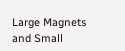Large Magnets and Small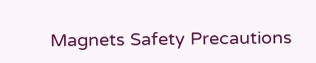Magnets Safety Precautions